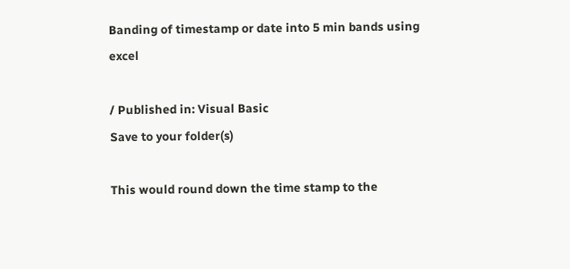Banding of timestamp or date into 5 min bands using excel

/ Published in: Visual Basic
Save to your folder(s)

This would round down the time stamp to the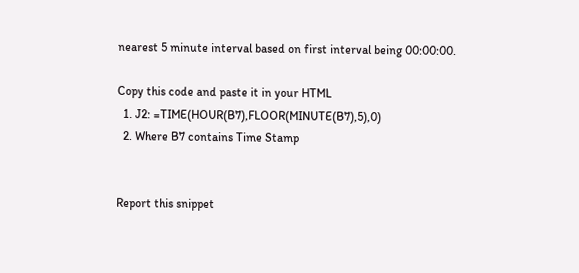nearest 5 minute interval based on first interval being 00:00:00.

Copy this code and paste it in your HTML
  1. J2: =TIME(HOUR(B7),FLOOR(MINUTE(B7),5),0)
  2. Where B7 contains Time Stamp


Report this snippet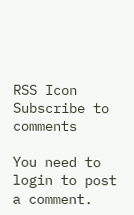RSS Icon Subscribe to comments

You need to login to post a comment.